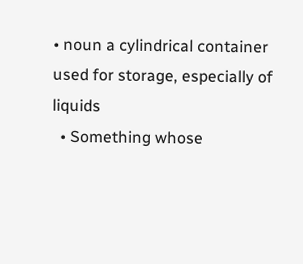• noun a cylindrical container used for storage, especially of liquids
  • Something whose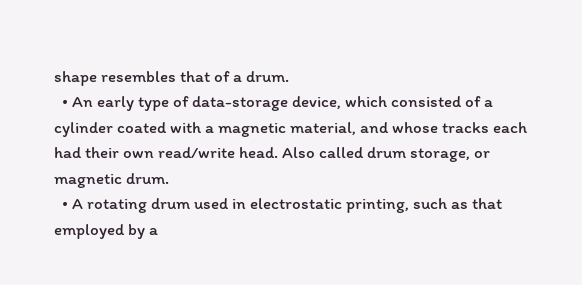shape resembles that of a drum.
  • An early type of data-storage device, which consisted of a cylinder coated with a magnetic material, and whose tracks each had their own read/write head. Also called drum storage, or magnetic drum.
  • A rotating drum used in electrostatic printing, such as that employed by a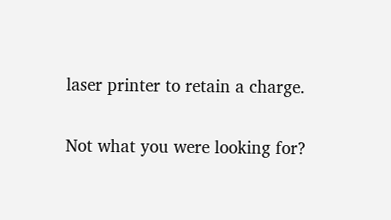laser printer to retain a charge.

Not what you were looking for?